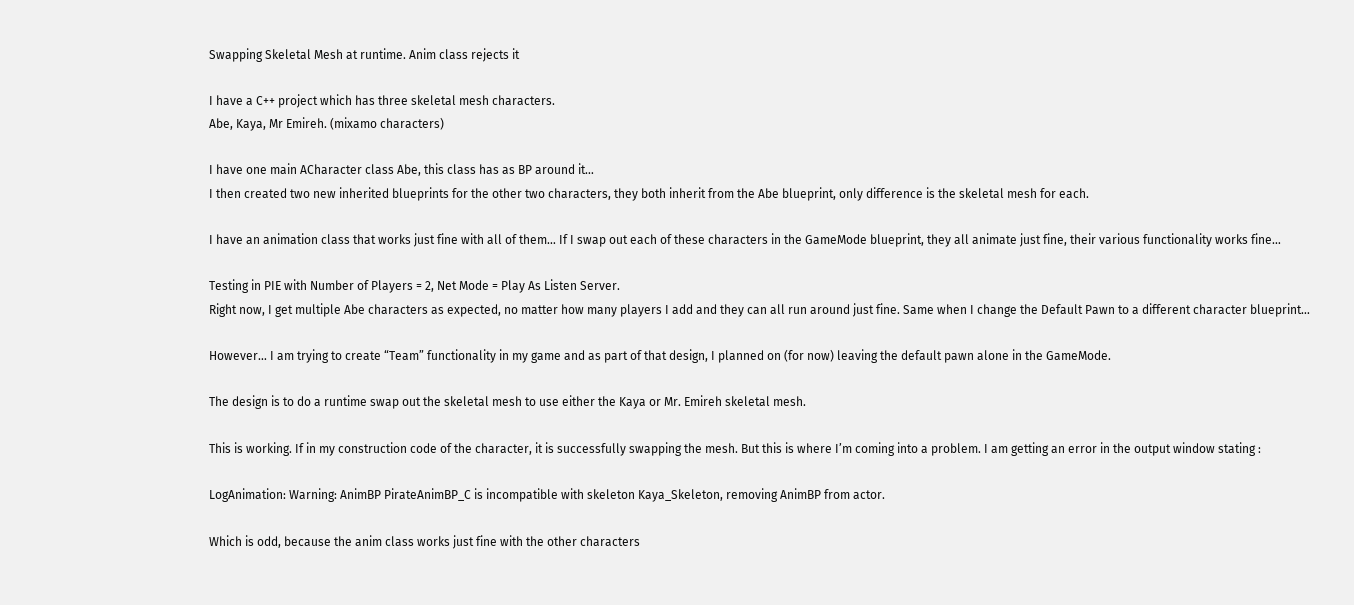Swapping Skeletal Mesh at runtime. Anim class rejects it

I have a C++ project which has three skeletal mesh characters.
Abe, Kaya, Mr Emireh. (mixamo characters)

I have one main ACharacter class Abe, this class has as BP around it…
I then created two new inherited blueprints for the other two characters, they both inherit from the Abe blueprint, only difference is the skeletal mesh for each.

I have an animation class that works just fine with all of them… If I swap out each of these characters in the GameMode blueprint, they all animate just fine, their various functionality works fine…

Testing in PIE with Number of Players = 2, Net Mode = Play As Listen Server.
Right now, I get multiple Abe characters as expected, no matter how many players I add and they can all run around just fine. Same when I change the Default Pawn to a different character blueprint…

However… I am trying to create “Team” functionality in my game and as part of that design, I planned on (for now) leaving the default pawn alone in the GameMode.

The design is to do a runtime swap out the skeletal mesh to use either the Kaya or Mr. Emireh skeletal mesh.

This is working. If in my construction code of the character, it is successfully swapping the mesh. But this is where I’m coming into a problem. I am getting an error in the output window stating :

LogAnimation: Warning: AnimBP PirateAnimBP_C is incompatible with skeleton Kaya_Skeleton, removing AnimBP from actor.

Which is odd, because the anim class works just fine with the other characters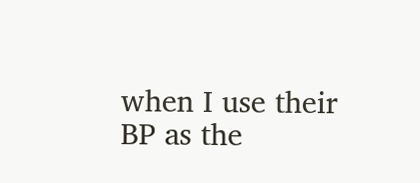when I use their BP as the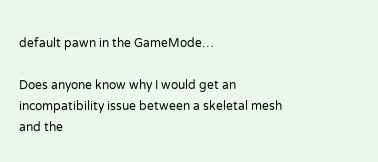default pawn in the GameMode…

Does anyone know why I would get an incompatibility issue between a skeletal mesh and the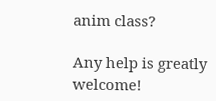anim class?

Any help is greatly welcome!